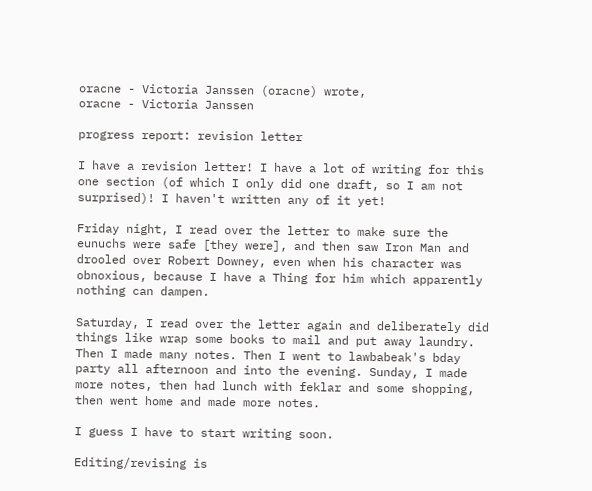oracne - Victoria Janssen (oracne) wrote,
oracne - Victoria Janssen

progress report: revision letter

I have a revision letter! I have a lot of writing for this one section (of which I only did one draft, so I am not surprised)! I haven't written any of it yet!

Friday night, I read over the letter to make sure the eunuchs were safe [they were], and then saw Iron Man and drooled over Robert Downey, even when his character was obnoxious, because I have a Thing for him which apparently nothing can dampen.

Saturday, I read over the letter again and deliberately did things like wrap some books to mail and put away laundry. Then I made many notes. Then I went to lawbabeak's bday party all afternoon and into the evening. Sunday, I made more notes, then had lunch with feklar and some shopping, then went home and made more notes.

I guess I have to start writing soon.

Editing/revising is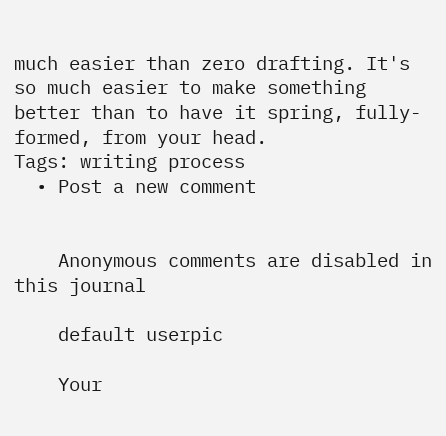much easier than zero drafting. It's so much easier to make something better than to have it spring, fully-formed, from your head.
Tags: writing process
  • Post a new comment


    Anonymous comments are disabled in this journal

    default userpic

    Your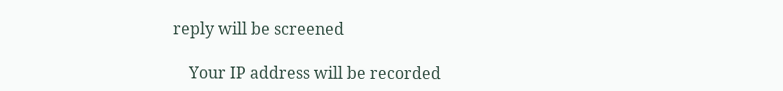reply will be screened

    Your IP address will be recorded